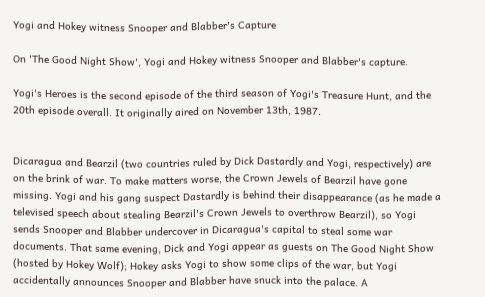Yogi and Hokey witness Snooper and Blabber's Capture

On 'The Good Night Show', Yogi and Hokey witness Snooper and Blabber's capture.

Yogi's Heroes is the second episode of the third season of Yogi's Treasure Hunt, and the 20th episode overall. It originally aired on November 13th, 1987.


Dicaragua and Bearzil (two countries ruled by Dick Dastardly and Yogi, respectively) are on the brink of war. To make matters worse, the Crown Jewels of Bearzil have gone missing. Yogi and his gang suspect Dastardly is behind their disappearance (as he made a televised speech about stealing Bearzil's Crown Jewels to overthrow Bearzil), so Yogi sends Snooper and Blabber undercover in Dicaragua's capital to steal some war documents. That same evening, Dick and Yogi appear as guests on The Good Night Show (hosted by Hokey Wolf); Hokey asks Yogi to show some clips of the war, but Yogi accidentally announces Snooper and Blabber have snuck into the palace. A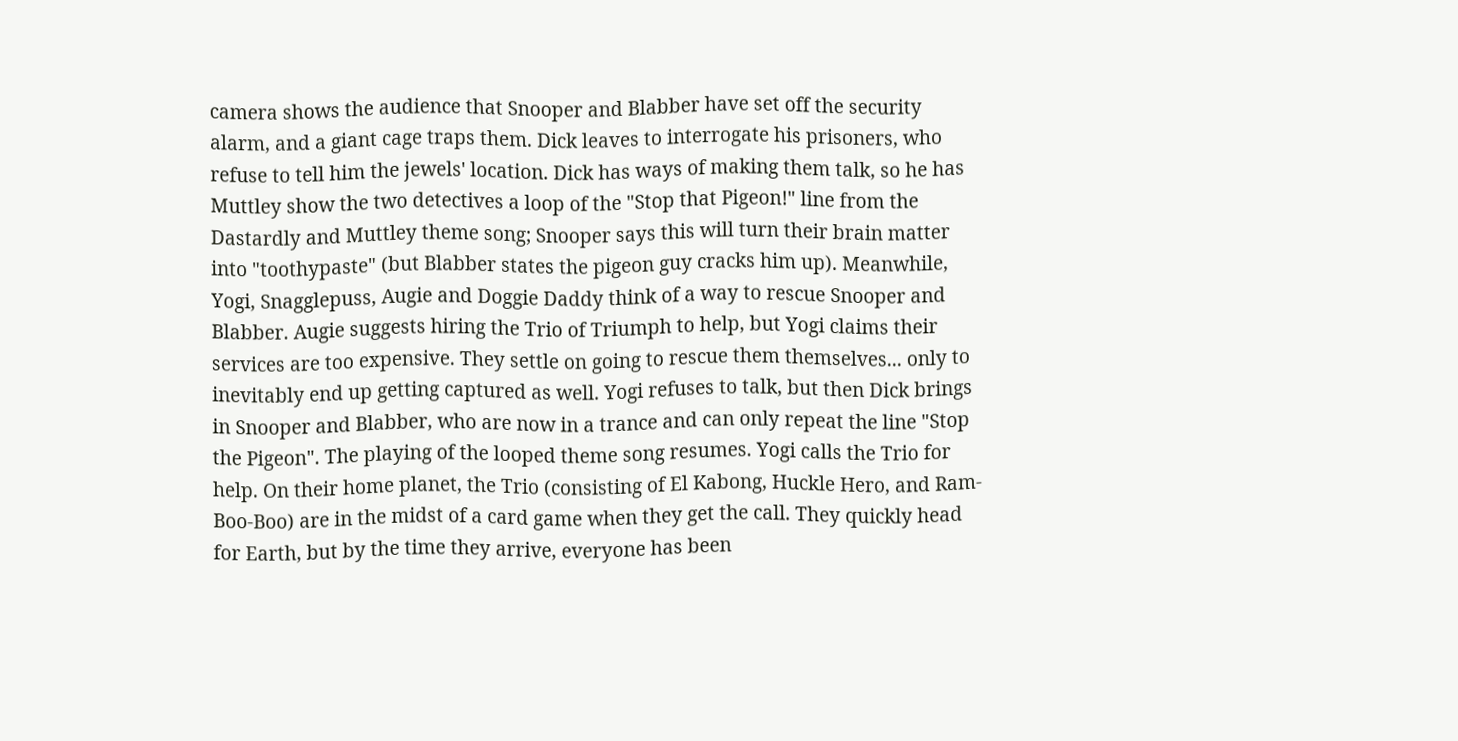camera shows the audience that Snooper and Blabber have set off the security alarm, and a giant cage traps them. Dick leaves to interrogate his prisoners, who refuse to tell him the jewels' location. Dick has ways of making them talk, so he has Muttley show the two detectives a loop of the "Stop that Pigeon!" line from the Dastardly and Muttley theme song; Snooper says this will turn their brain matter into "toothypaste" (but Blabber states the pigeon guy cracks him up). Meanwhile, Yogi, Snagglepuss, Augie and Doggie Daddy think of a way to rescue Snooper and Blabber. Augie suggests hiring the Trio of Triumph to help, but Yogi claims their services are too expensive. They settle on going to rescue them themselves... only to inevitably end up getting captured as well. Yogi refuses to talk, but then Dick brings in Snooper and Blabber, who are now in a trance and can only repeat the line "Stop the Pigeon". The playing of the looped theme song resumes. Yogi calls the Trio for help. On their home planet, the Trio (consisting of El Kabong, Huckle Hero, and Ram-Boo-Boo) are in the midst of a card game when they get the call. They quickly head for Earth, but by the time they arrive, everyone has been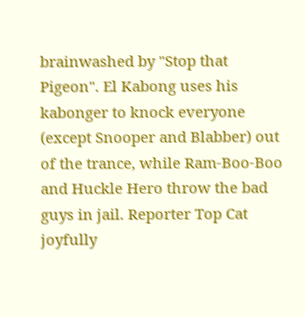brainwashed by "Stop that Pigeon". El Kabong uses his kabonger to knock everyone (except Snooper and Blabber) out of the trance, while Ram-Boo-Boo and Huckle Hero throw the bad guys in jail. Reporter Top Cat joyfully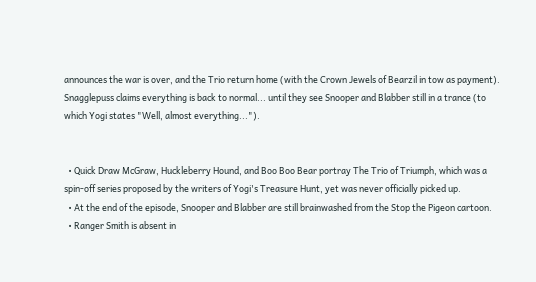announces the war is over, and the Trio return home (with the Crown Jewels of Bearzil in tow as payment). Snagglepuss claims everything is back to normal... until they see Snooper and Blabber still in a trance (to which Yogi states "Well, almost everything...").


  • Quick Draw McGraw, Huckleberry Hound, and Boo Boo Bear portray The Trio of Triumph, which was a spin-off series proposed by the writers of Yogi's Treasure Hunt, yet was never officially picked up.
  • At the end of the episode, Snooper and Blabber are still brainwashed from the Stop the Pigeon cartoon.
  • Ranger Smith is absent in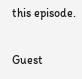this episode.

Guest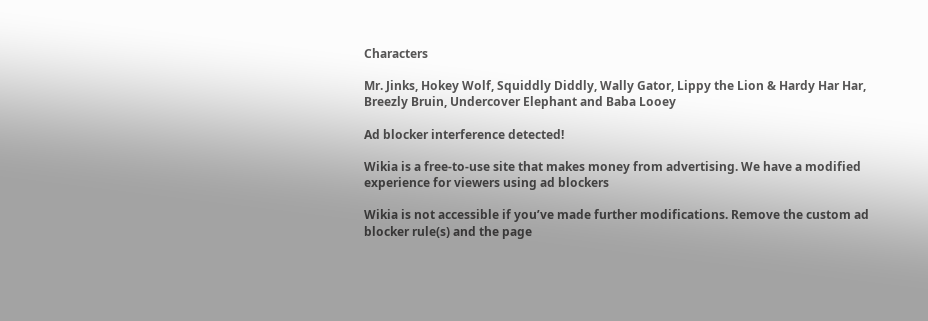Characters

Mr. Jinks, Hokey Wolf, Squiddly Diddly, Wally Gator, Lippy the Lion & Hardy Har Har, Breezly Bruin, Undercover Elephant and Baba Looey

Ad blocker interference detected!

Wikia is a free-to-use site that makes money from advertising. We have a modified experience for viewers using ad blockers

Wikia is not accessible if you’ve made further modifications. Remove the custom ad blocker rule(s) and the page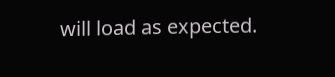will load as expected.